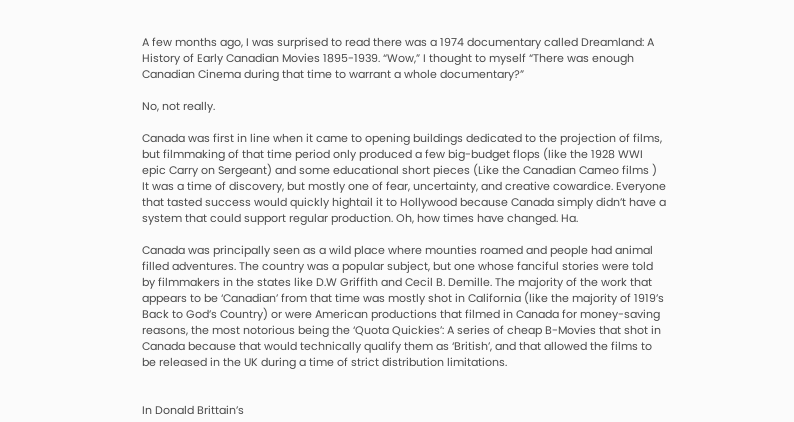A few months ago, I was surprised to read there was a 1974 documentary called Dreamland: A History of Early Canadian Movies 1895-1939. “Wow,” I thought to myself “There was enough Canadian Cinema during that time to warrant a whole documentary?”

No, not really.

Canada was first in line when it came to opening buildings dedicated to the projection of films,  but filmmaking of that time period only produced a few big-budget flops (like the 1928 WWI epic Carry on Sergeant) and some educational short pieces (Like the Canadian Cameo films ) It was a time of discovery, but mostly one of fear, uncertainty, and creative cowardice. Everyone that tasted success would quickly hightail it to Hollywood because Canada simply didn’t have a system that could support regular production. Oh, how times have changed. Ha.

Canada was principally seen as a wild place where mounties roamed and people had animal filled adventures. The country was a popular subject, but one whose fanciful stories were told by filmmakers in the states like D.W Griffith and Cecil B. Demille. The majority of the work that appears to be ‘Canadian’ from that time was mostly shot in California (like the majority of 1919’s Back to God’s Country) or were American productions that filmed in Canada for money-saving reasons, the most notorious being the ‘Quota Quickies’: A series of cheap B-Movies that shot in Canada because that would technically qualify them as ‘British’, and that allowed the films to be released in the UK during a time of strict distribution limitations.


In Donald Brittain’s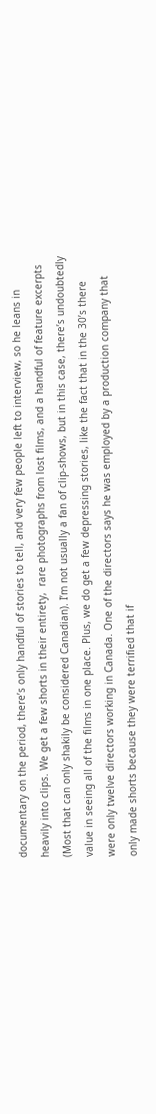documentary on the period, there’s only handful of stories to tell, and very few people left to interview, so he leans in heavily into clips. We get a few shorts in their entirety,  rare photographs from lost films, and a handful of feature excerpts (Most that can only shakily be considered Canadian). I’m not usually a fan of clip-shows, but in this case, there’s undoubtedly value in seeing all of the films in one place. Plus, we do get a few depressing stories, like the fact that in the 30’s there were only twelve directors working in Canada. One of the directors says he was employed by a production company that only made shorts because they were terrified that if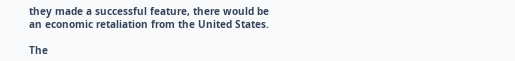they made a successful feature, there would be an economic retaliation from the United States.

The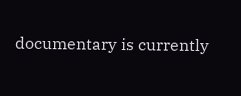documentary is currently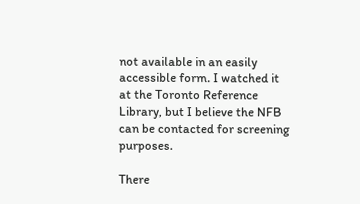not available in an easily accessible form. I watched it at the Toronto Reference Library, but I believe the NFB can be contacted for screening purposes.

There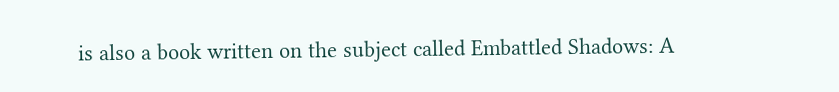is also a book written on the subject called Embattled Shadows: A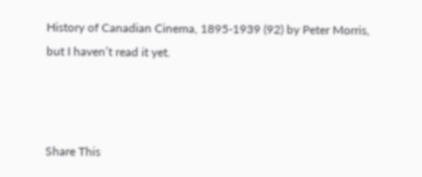History of Canadian Cinema, 1895-1939 (92) by Peter Morris, but I haven’t read it yet.



Share This